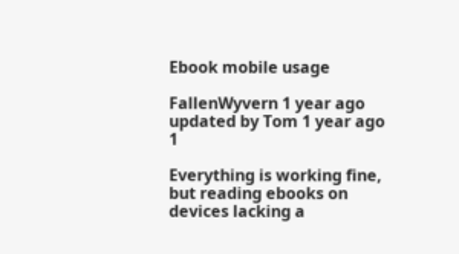Ebook mobile usage

FallenWyvern 1 year ago updated by Tom 1 year ago 1

Everything is working fine, but reading ebooks on devices lacking a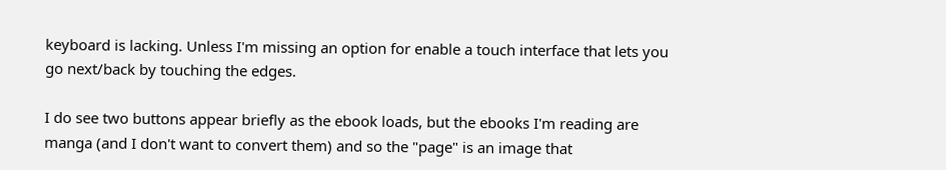keyboard is lacking. Unless I'm missing an option for enable a touch interface that lets you go next/back by touching the edges.

I do see two buttons appear briefly as the ebook loads, but the ebooks I'm reading are manga (and I don't want to convert them) and so the "page" is an image that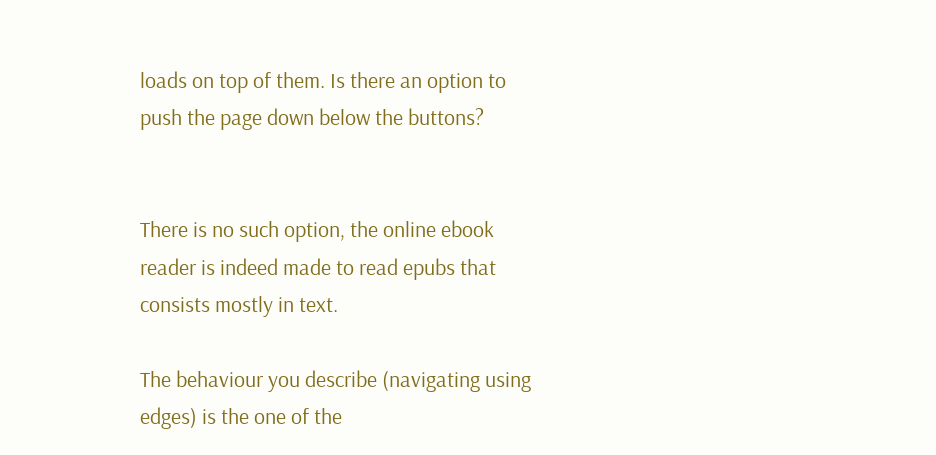loads on top of them. Is there an option to push the page down below the buttons?


There is no such option, the online ebook reader is indeed made to read epubs that consists mostly in text.

The behaviour you describe (navigating using edges) is the one of the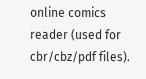online comics reader (used for cbr/cbz/pdf files).